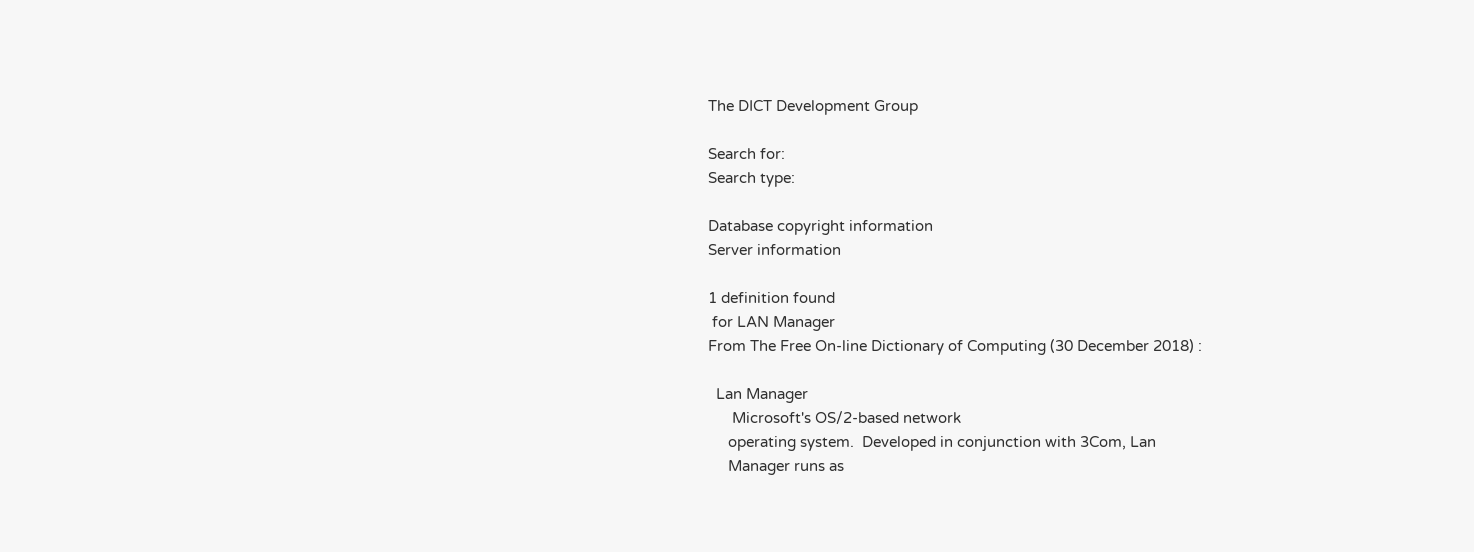The DICT Development Group

Search for:
Search type:

Database copyright information
Server information

1 definition found
 for LAN Manager
From The Free On-line Dictionary of Computing (30 December 2018) :

  Lan Manager
      Microsoft's OS/2-based network
     operating system.  Developed in conjunction with 3Com, Lan
     Manager runs as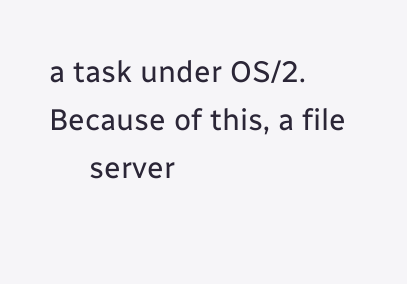a task under OS/2.  Because of this, a file
     server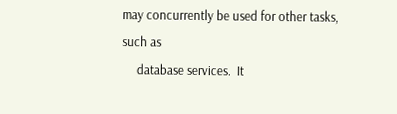may concurrently be used for other tasks, such as
     database services.  It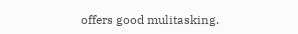offers good mulitasking.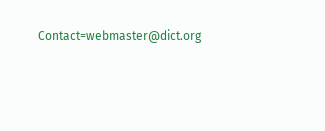Contact=webmaster@dict.org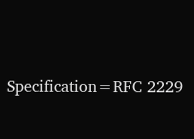Specification=RFC 2229